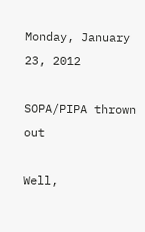Monday, January 23, 2012

SOPA/PIPA thrown out

Well,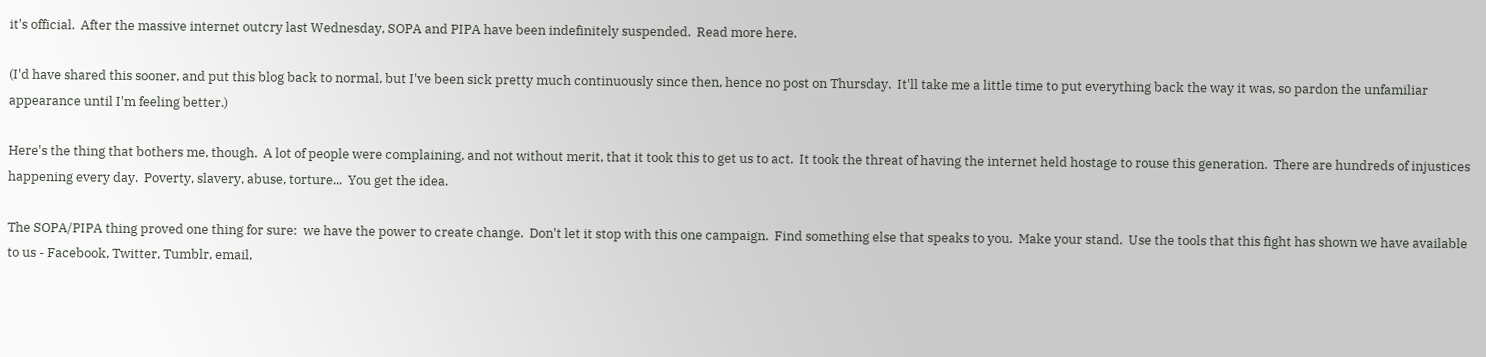it's official.  After the massive internet outcry last Wednesday, SOPA and PIPA have been indefinitely suspended.  Read more here.

(I'd have shared this sooner, and put this blog back to normal, but I've been sick pretty much continuously since then, hence no post on Thursday.  It'll take me a little time to put everything back the way it was, so pardon the unfamiliar appearance until I'm feeling better.)

Here's the thing that bothers me, though.  A lot of people were complaining, and not without merit, that it took this to get us to act.  It took the threat of having the internet held hostage to rouse this generation.  There are hundreds of injustices happening every day.  Poverty, slavery, abuse, torture...  You get the idea.

The SOPA/PIPA thing proved one thing for sure:  we have the power to create change.  Don't let it stop with this one campaign.  Find something else that speaks to you.  Make your stand.  Use the tools that this fight has shown we have available to us - Facebook, Twitter, Tumblr, email,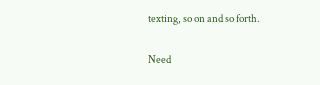texting, so on and so forth.

Need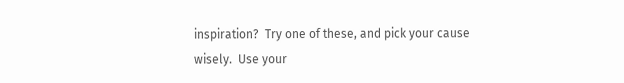inspiration?  Try one of these, and pick your cause wisely.  Use your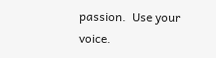passion.  Use your voice.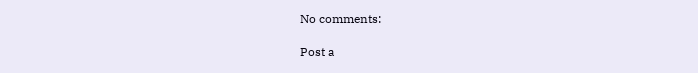No comments:

Post a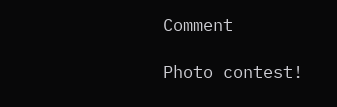Comment

Photo contest!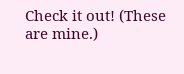Check it out! (These are mine.)